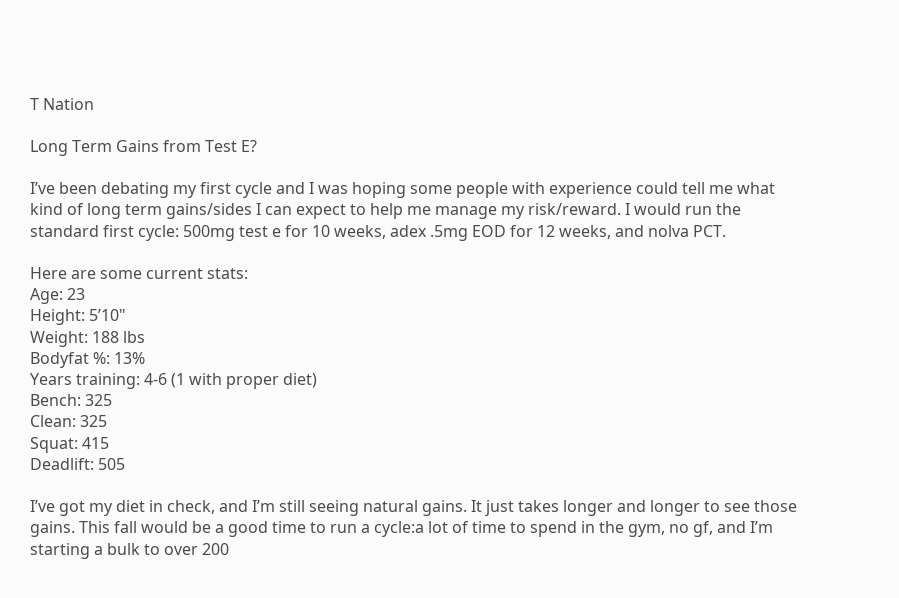T Nation

Long Term Gains from Test E?

I’ve been debating my first cycle and I was hoping some people with experience could tell me what kind of long term gains/sides I can expect to help me manage my risk/reward. I would run the standard first cycle: 500mg test e for 10 weeks, adex .5mg EOD for 12 weeks, and nolva PCT.

Here are some current stats:
Age: 23
Height: 5’10"
Weight: 188 lbs
Bodyfat %: 13%
Years training: 4-6 (1 with proper diet)
Bench: 325
Clean: 325
Squat: 415
Deadlift: 505

I’ve got my diet in check, and I’m still seeing natural gains. It just takes longer and longer to see those gains. This fall would be a good time to run a cycle:a lot of time to spend in the gym, no gf, and I’m starting a bulk to over 200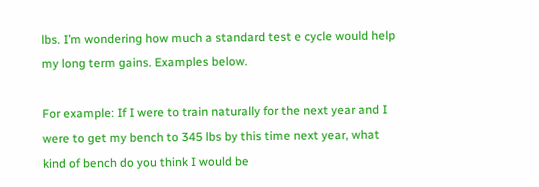lbs. I’m wondering how much a standard test e cycle would help my long term gains. Examples below.

For example: If I were to train naturally for the next year and I were to get my bench to 345 lbs by this time next year, what kind of bench do you think I would be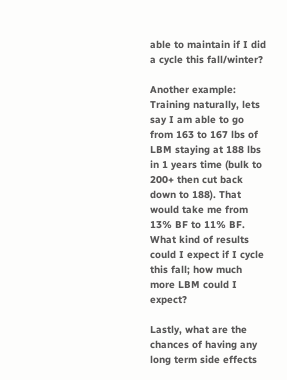able to maintain if I did a cycle this fall/winter?

Another example: Training naturally, lets say I am able to go from 163 to 167 lbs of LBM staying at 188 lbs in 1 years time (bulk to 200+ then cut back down to 188). That would take me from 13% BF to 11% BF. What kind of results could I expect if I cycle this fall; how much more LBM could I expect?

Lastly, what are the chances of having any long term side effects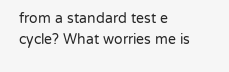from a standard test e cycle? What worries me is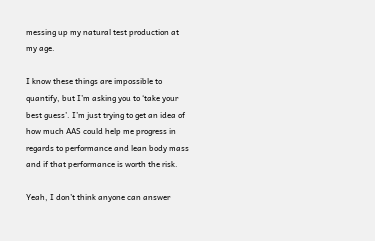messing up my natural test production at my age.

I know these things are impossible to quantify, but I’m asking you to ‘take your best guess’. I’m just trying to get an idea of how much AAS could help me progress in regards to performance and lean body mass and if that performance is worth the risk.

Yeah, I don’t think anyone can answer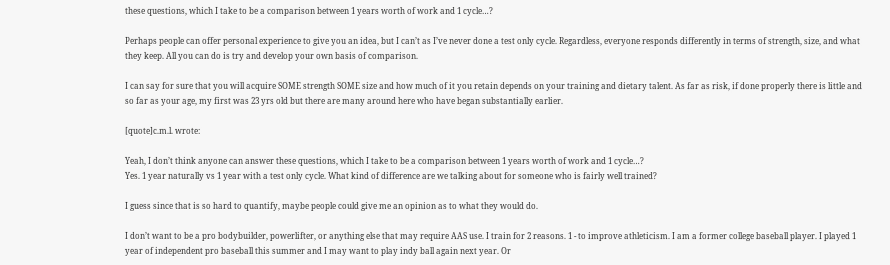these questions, which I take to be a comparison between 1 years worth of work and 1 cycle…?

Perhaps people can offer personal experience to give you an idea, but I can’t as I’ve never done a test only cycle. Regardless, everyone responds differently in terms of strength, size, and what they keep. All you can do is try and develop your own basis of comparison.

I can say for sure that you will acquire SOME strength SOME size and how much of it you retain depends on your training and dietary talent. As far as risk, if done properly there is little and so far as your age, my first was 23 yrs old but there are many around here who have began substantially earlier.

[quote]c.m.l. wrote:

Yeah, I don’t think anyone can answer these questions, which I take to be a comparison between 1 years worth of work and 1 cycle…?
Yes. 1 year naturally vs 1 year with a test only cycle. What kind of difference are we talking about for someone who is fairly well trained?

I guess since that is so hard to quantify, maybe people could give me an opinion as to what they would do.

I don’t want to be a pro bodybuilder, powerlifter, or anything else that may require AAS use. I train for 2 reasons. 1 - to improve athleticism. I am a former college baseball player. I played 1 year of independent pro baseball this summer and I may want to play indy ball again next year. Or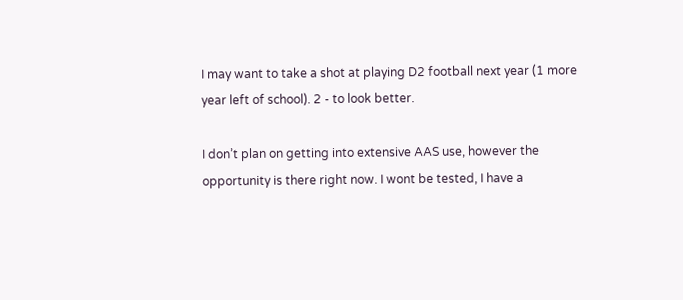I may want to take a shot at playing D2 football next year (1 more year left of school). 2 - to look better.

I don’t plan on getting into extensive AAS use, however the opportunity is there right now. I wont be tested, I have a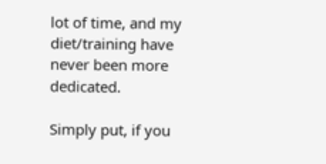lot of time, and my diet/training have never been more dedicated.

Simply put, if you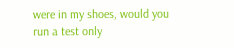were in my shoes, would you run a test only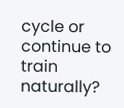cycle or continue to train naturally?